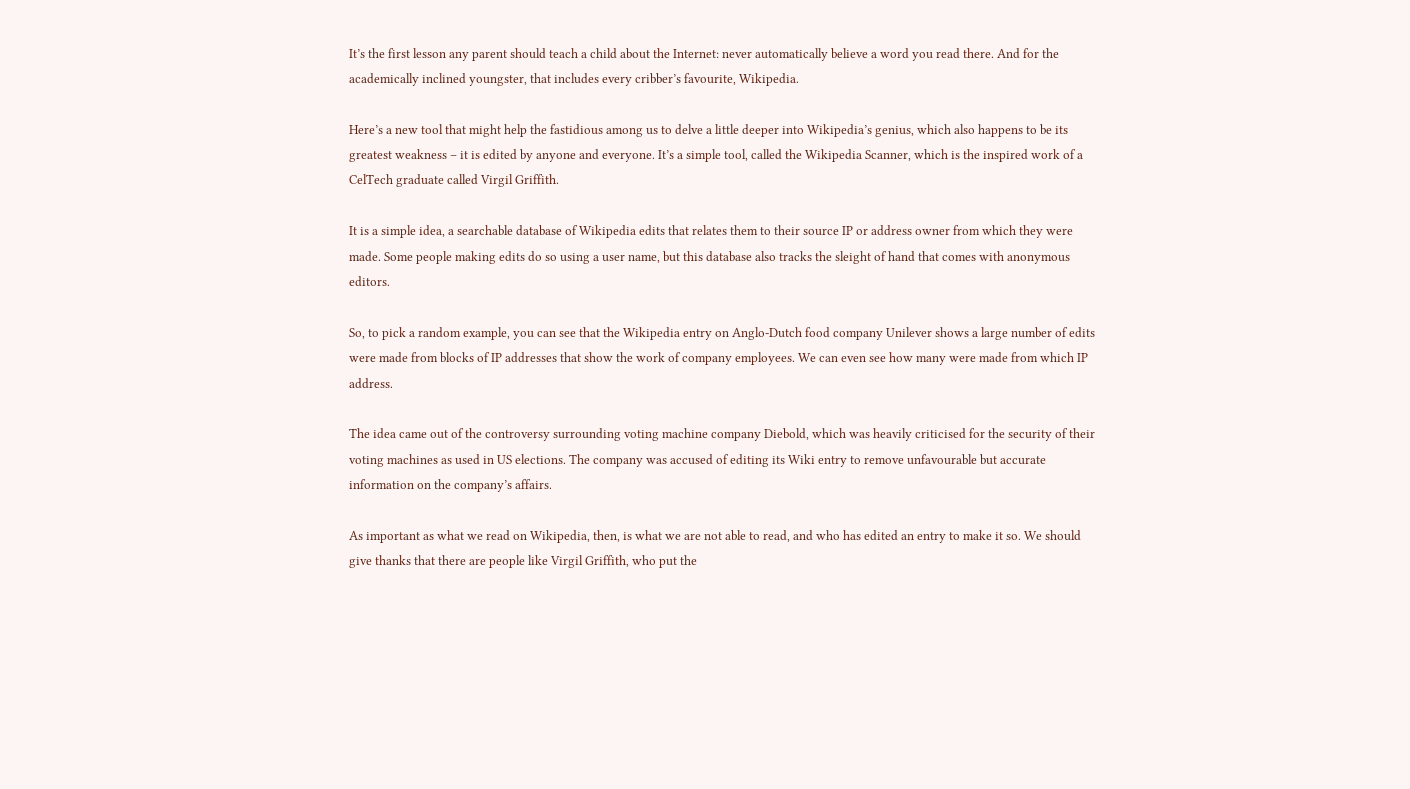It’s the first lesson any parent should teach a child about the Internet: never automatically believe a word you read there. And for the academically inclined youngster, that includes every cribber’s favourite, Wikipedia.

Here’s a new tool that might help the fastidious among us to delve a little deeper into Wikipedia’s genius, which also happens to be its greatest weakness – it is edited by anyone and everyone. It’s a simple tool, called the Wikipedia Scanner, which is the inspired work of a CelTech graduate called Virgil Griffith.

It is a simple idea, a searchable database of Wikipedia edits that relates them to their source IP or address owner from which they were made. Some people making edits do so using a user name, but this database also tracks the sleight of hand that comes with anonymous editors.

So, to pick a random example, you can see that the Wikipedia entry on Anglo-Dutch food company Unilever shows a large number of edits were made from blocks of IP addresses that show the work of company employees. We can even see how many were made from which IP address.

The idea came out of the controversy surrounding voting machine company Diebold, which was heavily criticised for the security of their voting machines as used in US elections. The company was accused of editing its Wiki entry to remove unfavourable but accurate information on the company’s affairs.

As important as what we read on Wikipedia, then, is what we are not able to read, and who has edited an entry to make it so. We should give thanks that there are people like Virgil Griffith, who put the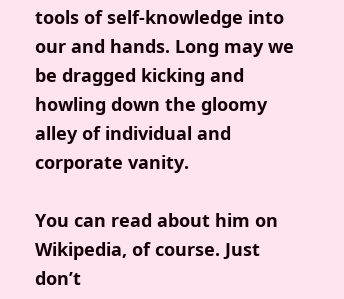tools of self-knowledge into our and hands. Long may we be dragged kicking and howling down the gloomy alley of individual and corporate vanity.

You can read about him on Wikipedia, of course. Just don’t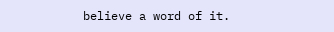believe a word of it.